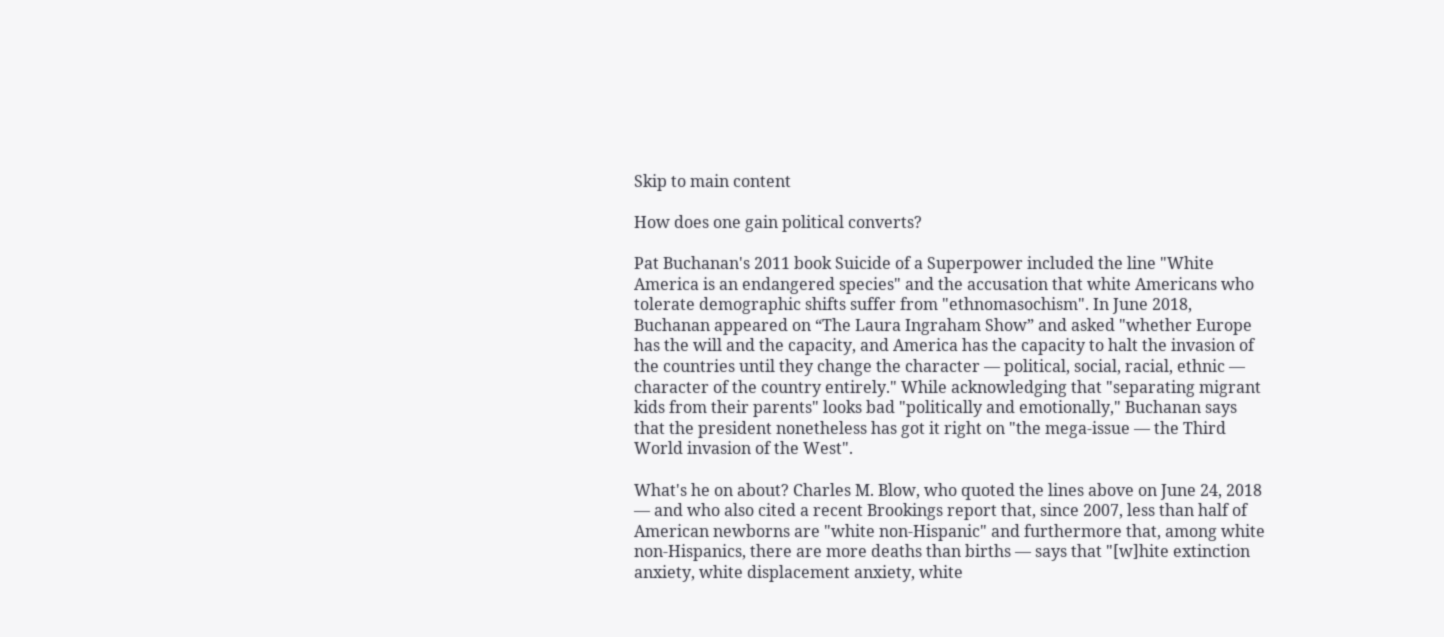Skip to main content

How does one gain political converts?

Pat Buchanan's 2011 book Suicide of a Superpower included the line "White America is an endangered species" and the accusation that white Americans who tolerate demographic shifts suffer from "ethnomasochism". In June 2018, Buchanan appeared on “The Laura Ingraham Show” and asked "whether Europe has the will and the capacity, and America has the capacity to halt the invasion of the countries until they change the character — political, social, racial, ethnic — character of the country entirely." While acknowledging that "separating migrant kids from their parents" looks bad "politically and emotionally," Buchanan says that the president nonetheless has got it right on "the mega-issue — the Third World invasion of the West".

What's he on about? Charles M. Blow, who quoted the lines above on June 24, 2018 — and who also cited a recent Brookings report that, since 2007, less than half of American newborns are "white non-Hispanic" and furthermore that, among white non-Hispanics, there are more deaths than births — says that "[w]hite extinction anxiety, white displacement anxiety, white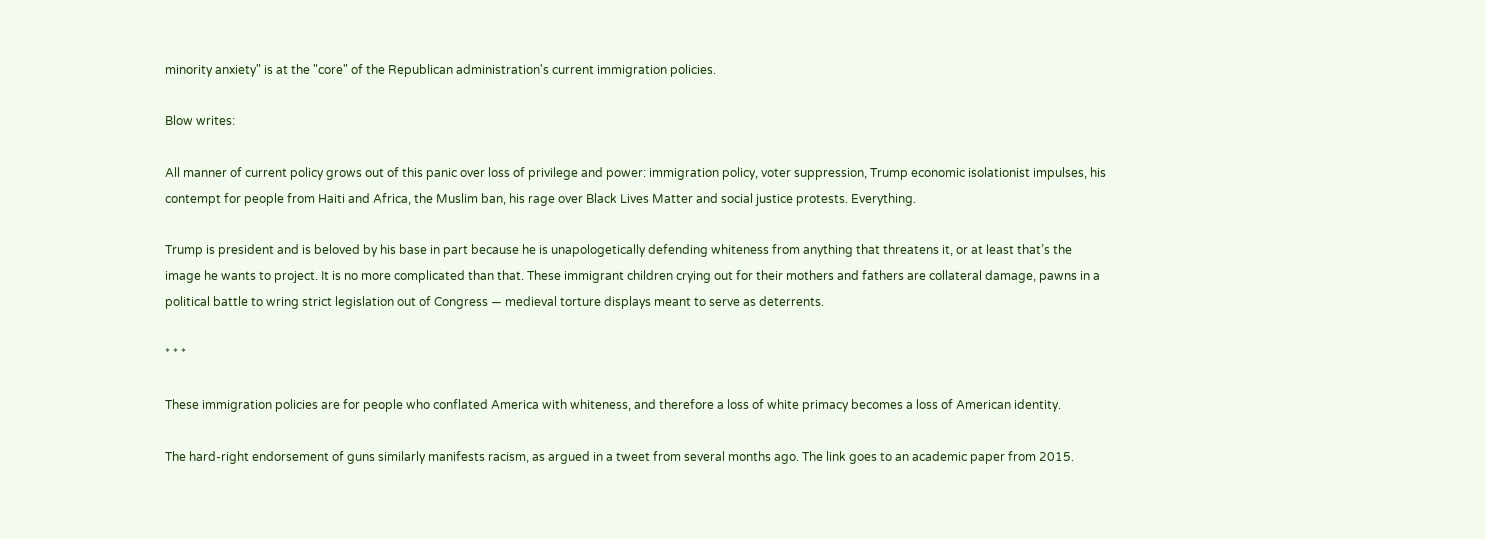minority anxiety" is at the "core" of the Republican administration's current immigration policies.

Blow writes:

All manner of current policy grows out of this panic over loss of privilege and power: immigration policy, voter suppression, Trump economic isolationist impulses, his contempt for people from Haiti and Africa, the Muslim ban, his rage over Black Lives Matter and social justice protests. Everything.

Trump is president and is beloved by his base in part because he is unapologetically defending whiteness from anything that threatens it, or at least that’s the image he wants to project. It is no more complicated than that. These immigrant children crying out for their mothers and fathers are collateral damage, pawns in a political battle to wring strict legislation out of Congress — medieval torture displays meant to serve as deterrents.

* * *

These immigration policies are for people who conflated America with whiteness, and therefore a loss of white primacy becomes a loss of American identity.

The hard-right endorsement of guns similarly manifests racism, as argued in a tweet from several months ago. The link goes to an academic paper from 2015.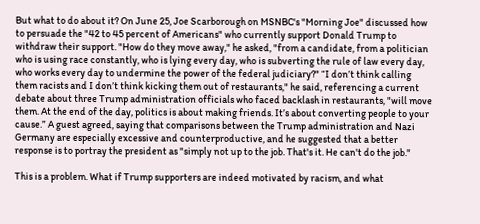But what to do about it? On June 25, Joe Scarborough on MSNBC's "Morning Joe" discussed how to persuade the "42 to 45 percent of Americans" who currently support Donald Trump to withdraw their support. "How do they move away," he asked, "from a candidate, from a politician who is using race constantly, who is lying every day, who is subverting the rule of law every day, who works every day to undermine the power of the federal judiciary?" “I don’t think calling them racists and I don’t think kicking them out of restaurants," he said, referencing a current debate about three Trump administration officials who faced backlash in restaurants, "will move them. At the end of the day, politics is about making friends. It’s about converting people to your cause.” A guest agreed, saying that comparisons between the Trump administration and Nazi Germany are especially excessive and counterproductive, and he suggested that a better response is to portray the president as "simply not up to the job. That's it. He can't do the job."

This is a problem. What if Trump supporters are indeed motivated by racism, and what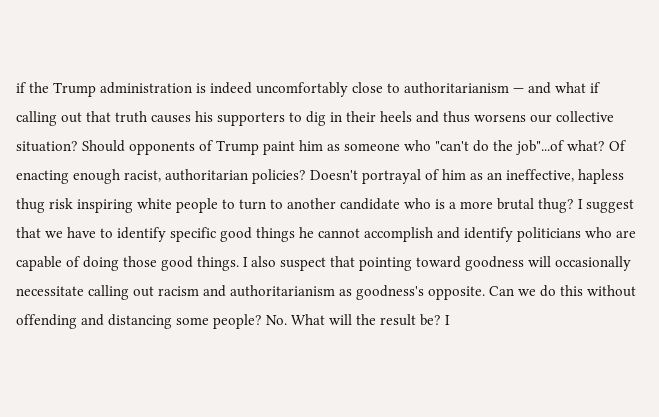if the Trump administration is indeed uncomfortably close to authoritarianism — and what if calling out that truth causes his supporters to dig in their heels and thus worsens our collective situation? Should opponents of Trump paint him as someone who "can't do the job"...of what? Of enacting enough racist, authoritarian policies? Doesn't portrayal of him as an ineffective, hapless thug risk inspiring white people to turn to another candidate who is a more brutal thug? I suggest that we have to identify specific good things he cannot accomplish and identify politicians who are capable of doing those good things. I also suspect that pointing toward goodness will occasionally necessitate calling out racism and authoritarianism as goodness's opposite. Can we do this without offending and distancing some people? No. What will the result be? I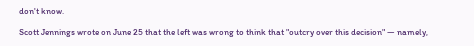don't know.

Scott Jennings wrote on June 25 that the left was wrong to think that "outcry over this decision" — namely,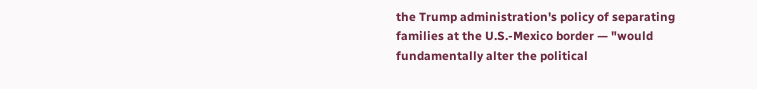the Trump administration's policy of separating families at the U.S.-Mexico border — "would fundamentally alter the political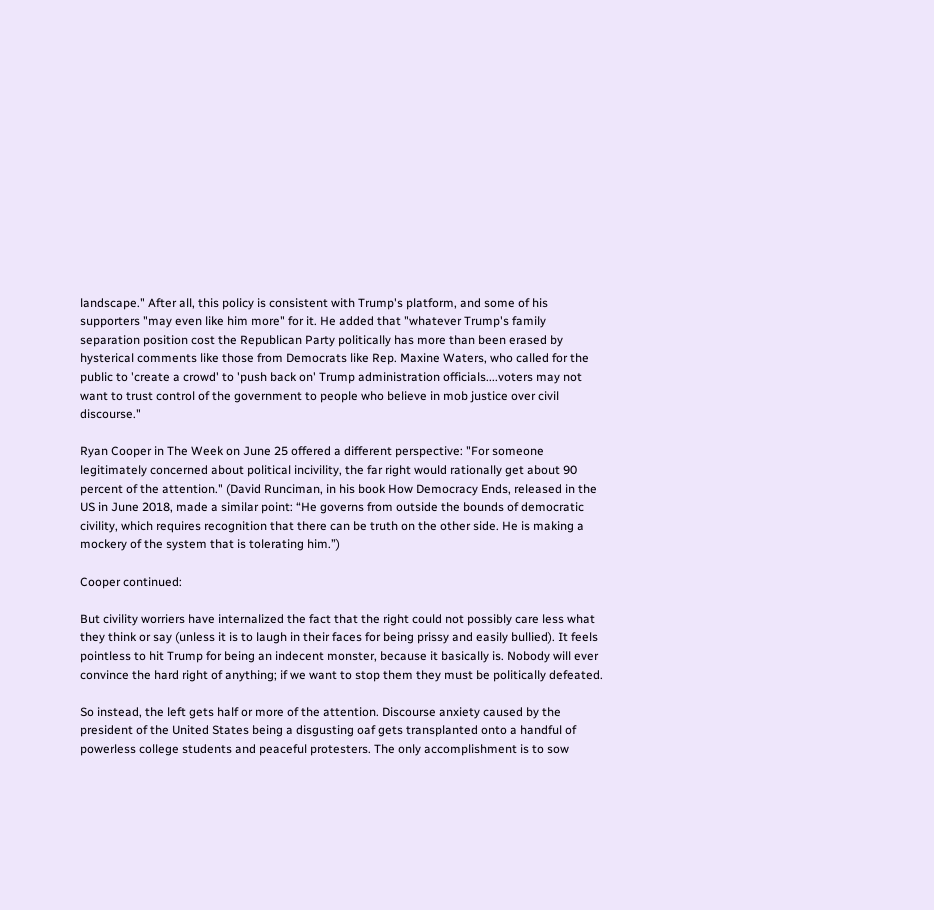landscape." After all, this policy is consistent with Trump's platform, and some of his supporters "may even like him more" for it. He added that "whatever Trump's family separation position cost the Republican Party politically has more than been erased by hysterical comments like those from Democrats like Rep. Maxine Waters, who called for the public to 'create a crowd' to 'push back on' Trump administration officials....voters may not want to trust control of the government to people who believe in mob justice over civil discourse."

Ryan Cooper in The Week on June 25 offered a different perspective: "For someone legitimately concerned about political incivility, the far right would rationally get about 90 percent of the attention." (David Runciman, in his book How Democracy Ends, released in the US in June 2018, made a similar point: “He governs from outside the bounds of democratic civility, which requires recognition that there can be truth on the other side. He is making a mockery of the system that is tolerating him.”)

Cooper continued:

But civility worriers have internalized the fact that the right could not possibly care less what they think or say (unless it is to laugh in their faces for being prissy and easily bullied). It feels pointless to hit Trump for being an indecent monster, because it basically is. Nobody will ever convince the hard right of anything; if we want to stop them they must be politically defeated.

So instead, the left gets half or more of the attention. Discourse anxiety caused by the president of the United States being a disgusting oaf gets transplanted onto a handful of powerless college students and peaceful protesters. The only accomplishment is to sow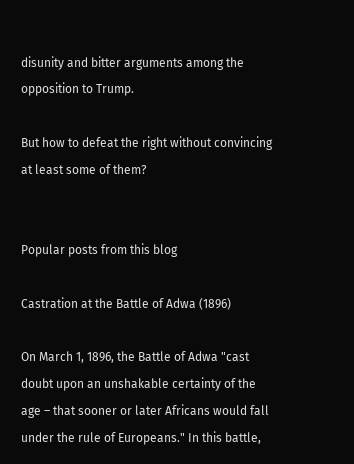disunity and bitter arguments among the opposition to Trump.

But how to defeat the right without convincing at least some of them?


Popular posts from this blog

Castration at the Battle of Adwa (1896)

On March 1, 1896, the Battle of Adwa "cast doubt upon an unshakable certainty of the age – that sooner or later Africans would fall under the rule of Europeans." In this battle,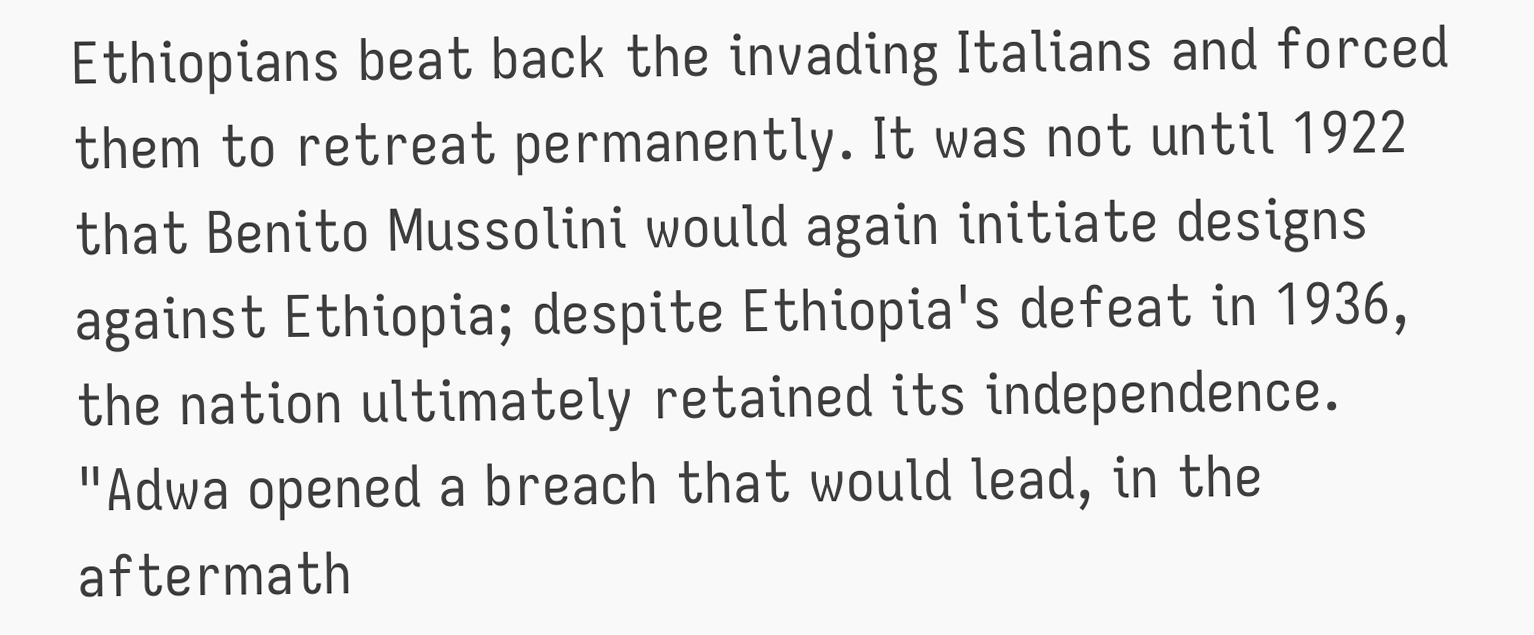Ethiopians beat back the invading Italians and forced them to retreat permanently. It was not until 1922 that Benito Mussolini would again initiate designs against Ethiopia; despite Ethiopia's defeat in 1936, the nation ultimately retained its independence. "Adwa opened a breach that would lead, in the aftermath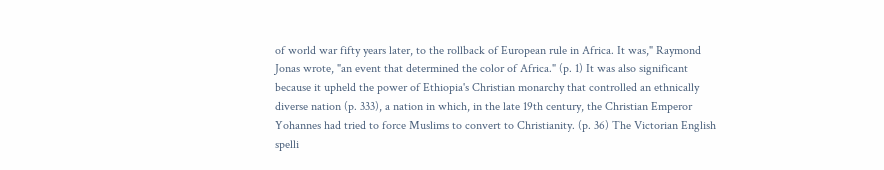of world war fifty years later, to the rollback of European rule in Africa. It was," Raymond Jonas wrote, "an event that determined the color of Africa." (p. 1) It was also significant because it upheld the power of Ethiopia's Christian monarchy that controlled an ethnically diverse nation (p. 333), a nation in which, in the late 19th century, the Christian Emperor Yohannes had tried to force Muslims to convert to Christianity. (p. 36) The Victorian English spelli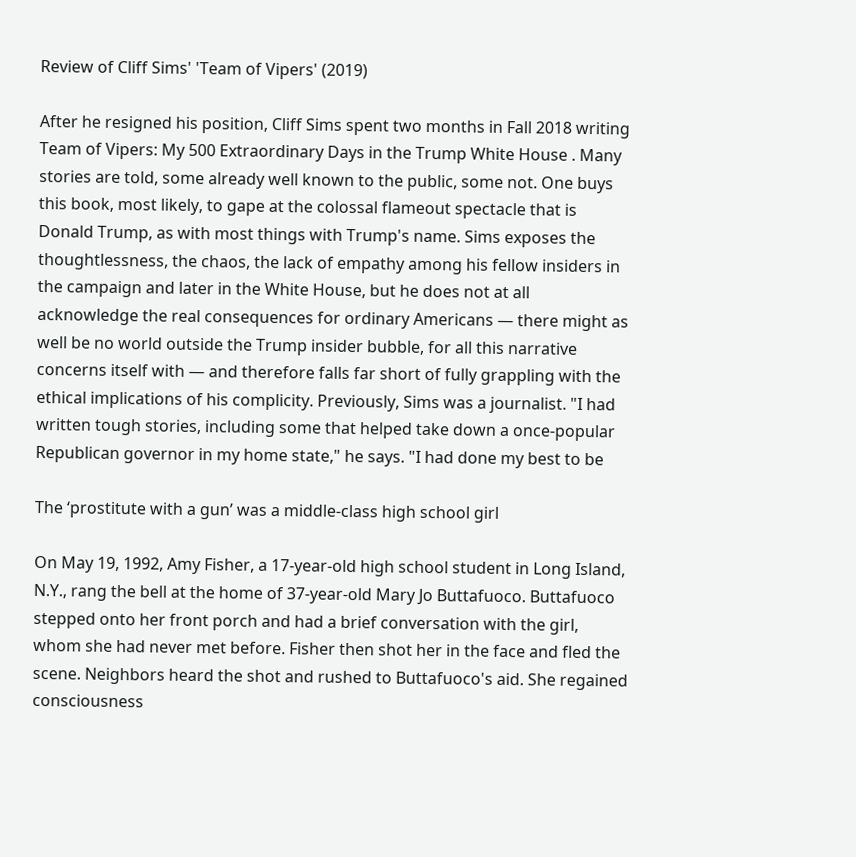Review of Cliff Sims' 'Team of Vipers' (2019)

After he resigned his position, Cliff Sims spent two months in Fall 2018 writing Team of Vipers: My 500 Extraordinary Days in the Trump White House . Many stories are told, some already well known to the public, some not. One buys this book, most likely, to gape at the colossal flameout spectacle that is Donald Trump, as with most things with Trump's name. Sims exposes the thoughtlessness, the chaos, the lack of empathy among his fellow insiders in the campaign and later in the White House, but he does not at all acknowledge the real consequences for ordinary Americans — there might as well be no world outside the Trump insider bubble, for all this narrative concerns itself with — and therefore falls far short of fully grappling with the ethical implications of his complicity. Previously, Sims was a journalist. "I had written tough stories, including some that helped take down a once-popular Republican governor in my home state," he says. "I had done my best to be

The ‘prostitute with a gun’ was a middle-class high school girl

On May 19, 1992, Amy Fisher, a 17-year-old high school student in Long Island, N.Y., rang the bell at the home of 37-year-old Mary Jo Buttafuoco. Buttafuoco stepped onto her front porch and had a brief conversation with the girl, whom she had never met before. Fisher then shot her in the face and fled the scene. Neighbors heard the shot and rushed to Buttafuoco's aid. She regained consciousness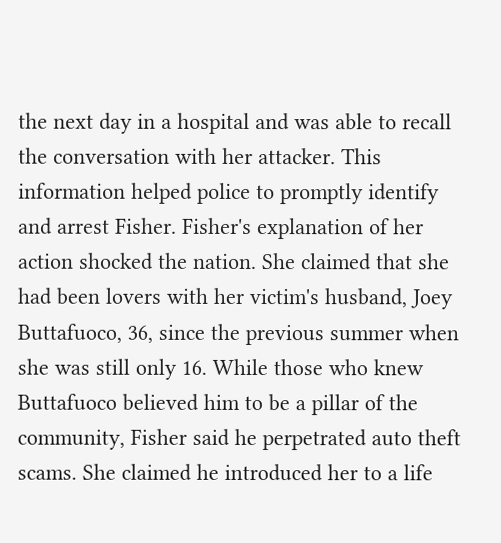the next day in a hospital and was able to recall the conversation with her attacker. This information helped police to promptly identify and arrest Fisher. Fisher's explanation of her action shocked the nation. She claimed that she had been lovers with her victim's husband, Joey Buttafuoco, 36, since the previous summer when she was still only 16. While those who knew Buttafuoco believed him to be a pillar of the community, Fisher said he perpetrated auto theft scams. She claimed he introduced her to a life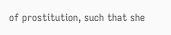of prostitution, such that she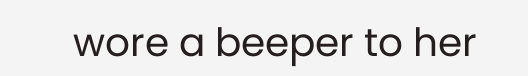wore a beeper to her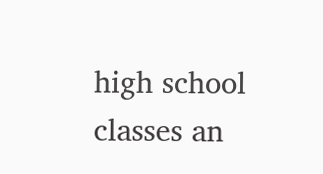high school classes an